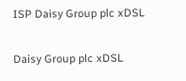ISP Daisy Group plc xDSL

Daisy Group plc xDSL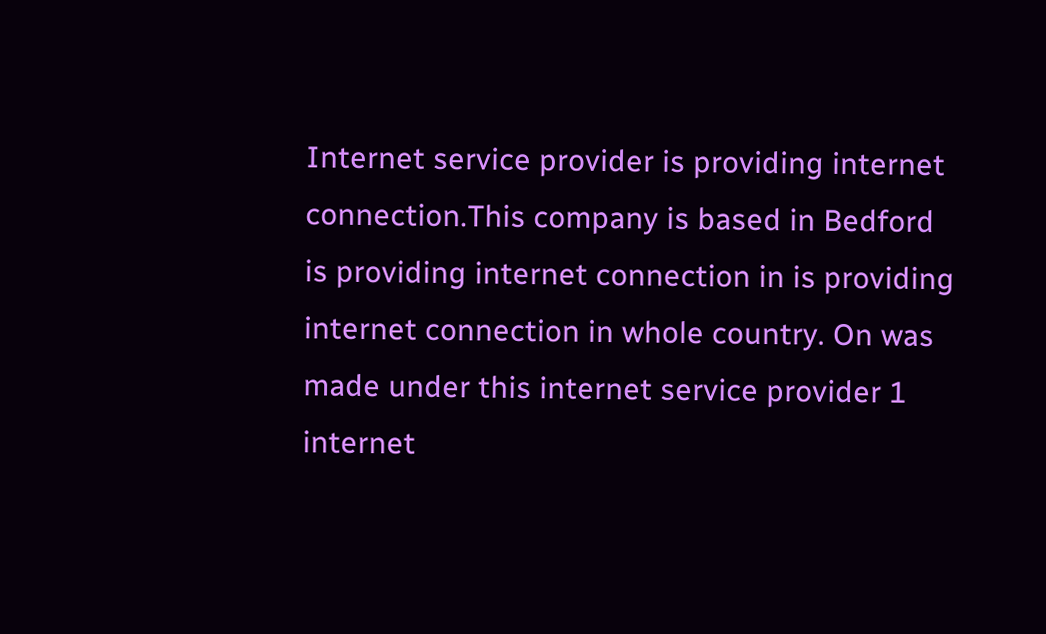Internet service provider is providing internet connection.This company is based in Bedford is providing internet connection in is providing internet connection in whole country. On was made under this internet service provider 1 internet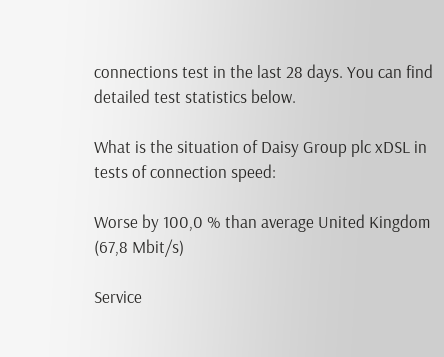connections test in the last 28 days. You can find detailed test statistics below.

What is the situation of Daisy Group plc xDSL in tests of connection speed:

Worse by 100,0 % than average United Kingdom (67,8 Mbit/s)

Service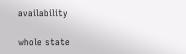availability

whole state